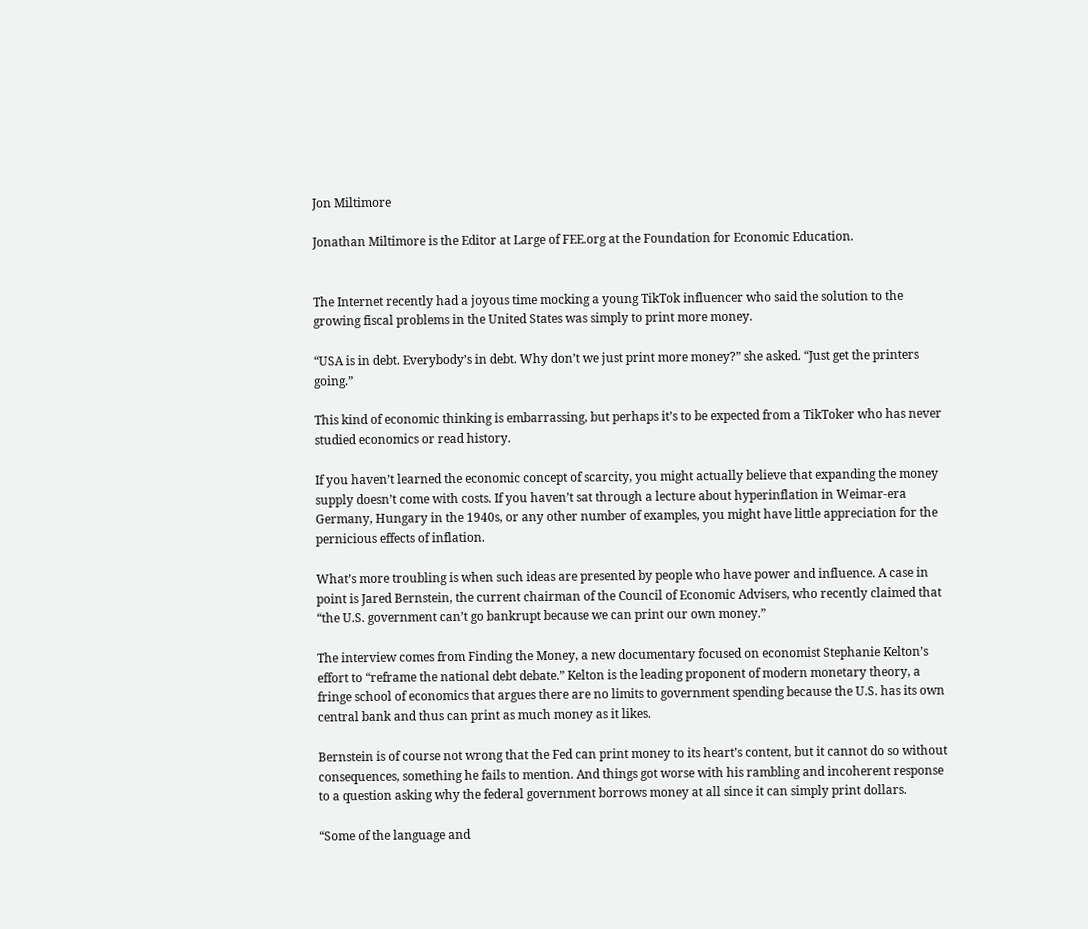Jon Miltimore

Jonathan Miltimore is the Editor at Large of FEE.org at the Foundation for Economic Education.


The Internet recently had a joyous time mocking a young TikTok influencer who said the solution to the growing fiscal problems in the United States was simply to print more money.

“USA is in debt. Everybody’s in debt. Why don’t we just print more money?” she asked. “Just get the printers going.”

This kind of economic thinking is embarrassing, but perhaps it’s to be expected from a TikToker who has never studied economics or read history.

If you haven’t learned the economic concept of scarcity, you might actually believe that expanding the money supply doesn’t come with costs. If you haven’t sat through a lecture about hyperinflation in Weimar-era Germany, Hungary in the 1940s, or any other number of examples, you might have little appreciation for the pernicious effects of inflation.

What’s more troubling is when such ideas are presented by people who have power and influence. A case in point is Jared Bernstein, the current chairman of the Council of Economic Advisers, who recently claimed that “the U.S. government can’t go bankrupt because we can print our own money.”

The interview comes from Finding the Money, a new documentary focused on economist Stephanie Kelton’s effort to “reframe the national debt debate.” Kelton is the leading proponent of modern monetary theory, a fringe school of economics that argues there are no limits to government spending because the U.S. has its own central bank and thus can print as much money as it likes.

Bernstein is of course not wrong that the Fed can print money to its heart’s content, but it cannot do so without consequences, something he fails to mention. And things got worse with his rambling and incoherent response to a question asking why the federal government borrows money at all since it can simply print dollars.

“Some of the language and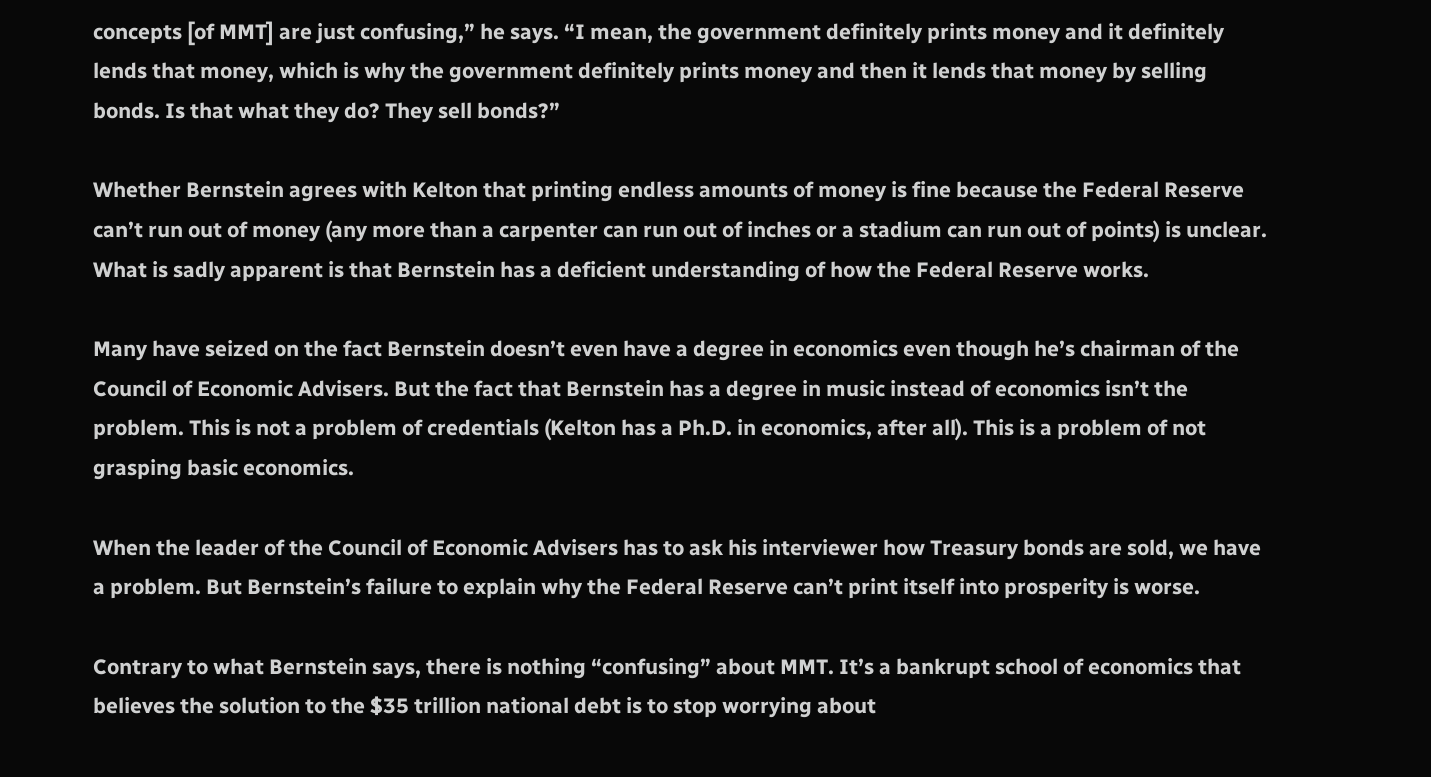concepts [of MMT] are just confusing,” he says. “I mean, the government definitely prints money and it definitely lends that money, which is why the government definitely prints money and then it lends that money by selling bonds. Is that what they do? They sell bonds?”

Whether Bernstein agrees with Kelton that printing endless amounts of money is fine because the Federal Reserve can’t run out of money (any more than a carpenter can run out of inches or a stadium can run out of points) is unclear. What is sadly apparent is that Bernstein has a deficient understanding of how the Federal Reserve works.

Many have seized on the fact Bernstein doesn’t even have a degree in economics even though he’s chairman of the Council of Economic Advisers. But the fact that Bernstein has a degree in music instead of economics isn’t the problem. This is not a problem of credentials (Kelton has a Ph.D. in economics, after all). This is a problem of not grasping basic economics.

When the leader of the Council of Economic Advisers has to ask his interviewer how Treasury bonds are sold, we have a problem. But Bernstein’s failure to explain why the Federal Reserve can’t print itself into prosperity is worse.

Contrary to what Bernstein says, there is nothing “confusing” about MMT. It’s a bankrupt school of economics that believes the solution to the $35 trillion national debt is to stop worrying about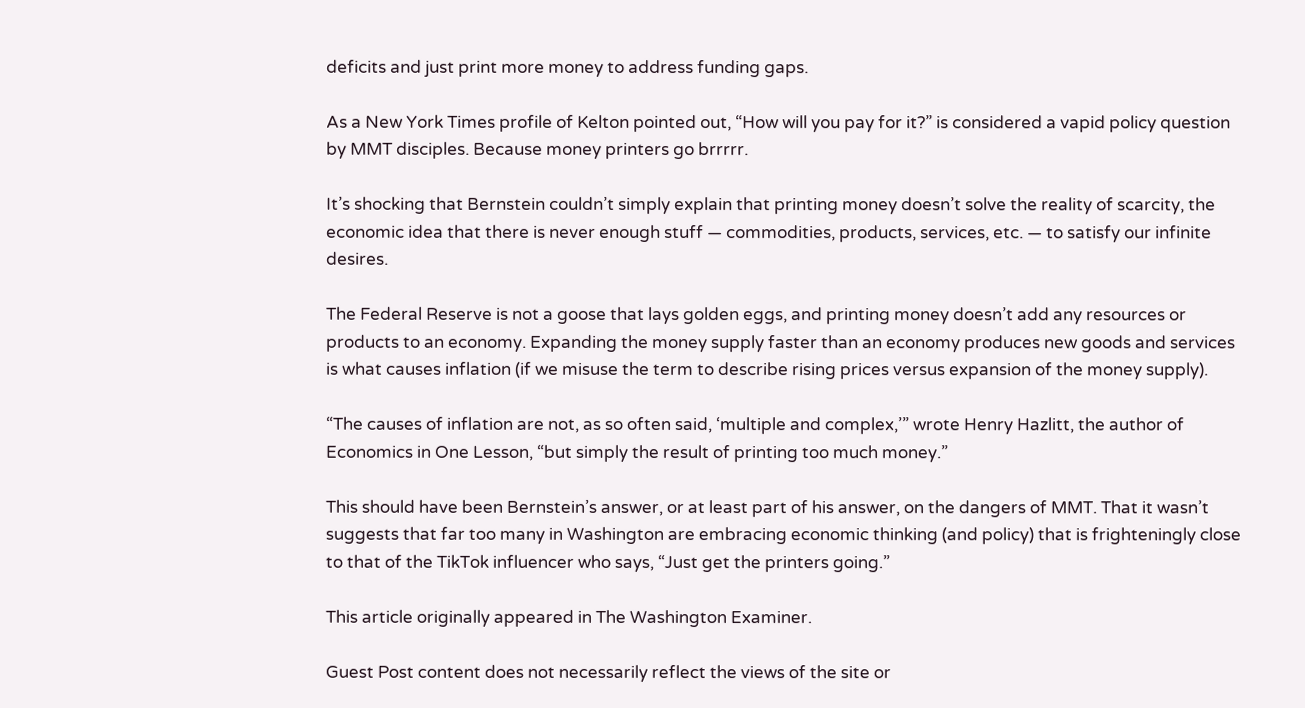deficits and just print more money to address funding gaps.

As a New York Times profile of Kelton pointed out, “How will you pay for it?” is considered a vapid policy question by MMT disciples. Because money printers go brrrrr.

It’s shocking that Bernstein couldn’t simply explain that printing money doesn’t solve the reality of scarcity, the economic idea that there is never enough stuff — commodities, products, services, etc. — to satisfy our infinite desires.

The Federal Reserve is not a goose that lays golden eggs, and printing money doesn’t add any resources or products to an economy. Expanding the money supply faster than an economy produces new goods and services is what causes inflation (if we misuse the term to describe rising prices versus expansion of the money supply).

“The causes of inflation are not, as so often said, ‘multiple and complex,’” wrote Henry Hazlitt, the author of Economics in One Lesson, “but simply the result of printing too much money.”

This should have been Bernstein’s answer, or at least part of his answer, on the dangers of MMT. That it wasn’t suggests that far too many in Washington are embracing economic thinking (and policy) that is frighteningly close to that of the TikTok influencer who says, “Just get the printers going.”

This article originally appeared in The Washington Examiner.

Guest Post content does not necessarily reflect the views of the site or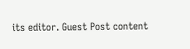its editor. Guest Post content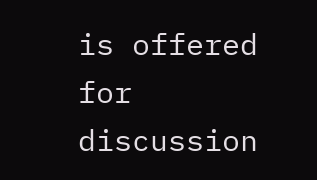is offered for discussion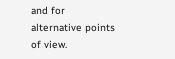and for alternative points of view.